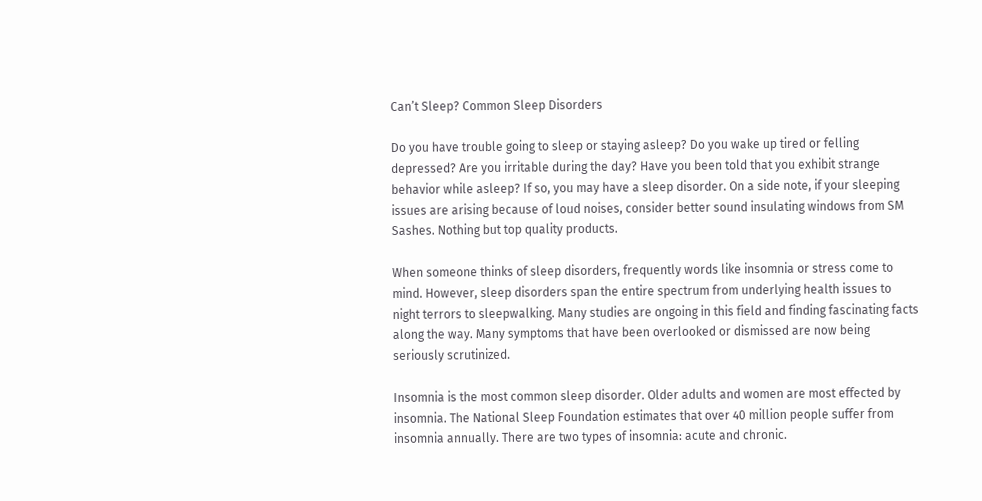Can’t Sleep? Common Sleep Disorders

Do you have trouble going to sleep or staying asleep? Do you wake up tired or felling depressed? Are you irritable during the day? Have you been told that you exhibit strange behavior while asleep? If so, you may have a sleep disorder. On a side note, if your sleeping issues are arising because of loud noises, consider better sound insulating windows from SM Sashes. Nothing but top quality products.

When someone thinks of sleep disorders, frequently words like insomnia or stress come to mind. However, sleep disorders span the entire spectrum from underlying health issues to night terrors to sleepwalking. Many studies are ongoing in this field and finding fascinating facts along the way. Many symptoms that have been overlooked or dismissed are now being seriously scrutinized.

Insomnia is the most common sleep disorder. Older adults and women are most effected by insomnia. The National Sleep Foundation estimates that over 40 million people suffer from insomnia annually. There are two types of insomnia: acute and chronic.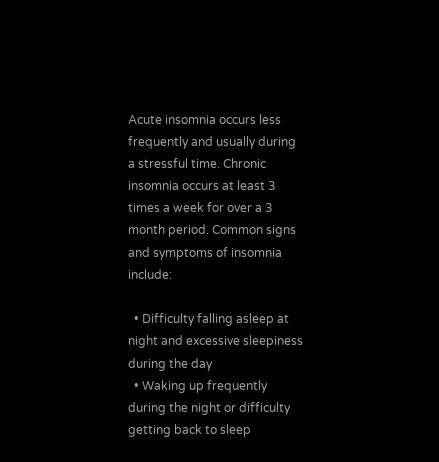Acute insomnia occurs less frequently and usually during a stressful time. Chronic insomnia occurs at least 3 times a week for over a 3 month period. Common signs and symptoms of insomnia include:

  • Difficulty falling asleep at night and excessive sleepiness during the day
  • Waking up frequently during the night or difficulty getting back to sleep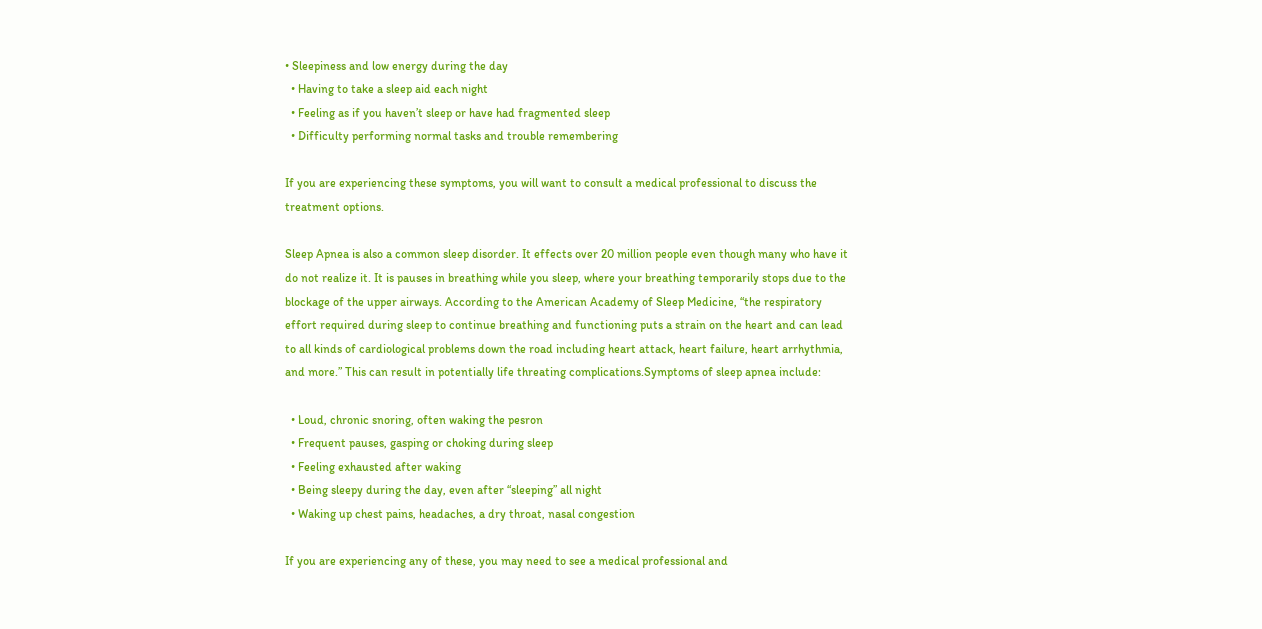• Sleepiness and low energy during the day
  • Having to take a sleep aid each night
  • Feeling as if you haven’t sleep or have had fragmented sleep
  • Difficulty performing normal tasks and trouble remembering

If you are experiencing these symptoms, you will want to consult a medical professional to discuss the treatment options.

Sleep Apnea is also a common sleep disorder. It effects over 20 million people even though many who have it do not realize it. It is pauses in breathing while you sleep, where your breathing temporarily stops due to the blockage of the upper airways. According to the American Academy of Sleep Medicine, “the respiratory effort required during sleep to continue breathing and functioning puts a strain on the heart and can lead to all kinds of cardiological problems down the road including heart attack, heart failure, heart arrhythmia, and more.” This can result in potentially life threating complications.Symptoms of sleep apnea include:

  • Loud, chronic snoring, often waking the pesron
  • Frequent pauses, gasping or choking during sleep
  • Feeling exhausted after waking
  • Being sleepy during the day, even after “sleeping” all night
  • Waking up chest pains, headaches, a dry throat, nasal congestion

If you are experiencing any of these, you may need to see a medical professional and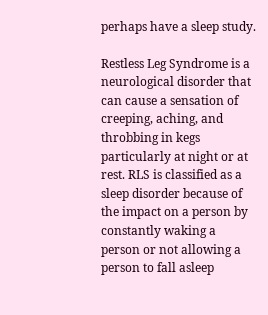perhaps have a sleep study.

Restless Leg Syndrome is a neurological disorder that can cause a sensation of creeping, aching, and throbbing in kegs particularly at night or at rest. RLS is classified as a sleep disorder because of the impact on a person by constantly waking a person or not allowing a person to fall asleep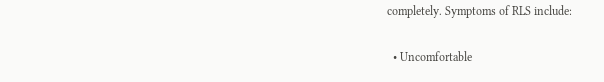completely. Symptoms of RLS include:

  • Uncomfortable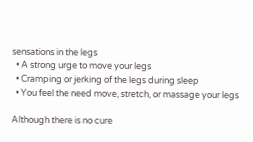sensations in the legs
  • A strong urge to move your legs
  • Cramping or jerking of the legs during sleep
  • You feel the need move, stretch, or massage your legs

Although there is no cure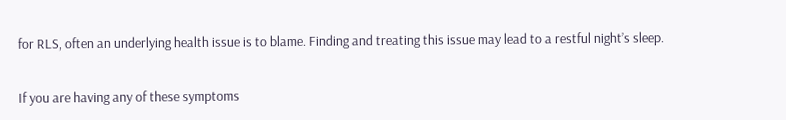for RLS, often an underlying health issue is to blame. Finding and treating this issue may lead to a restful night’s sleep.

If you are having any of these symptoms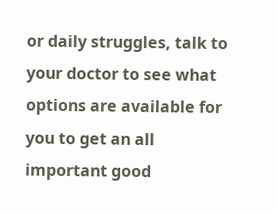or daily struggles, talk to your doctor to see what options are available for you to get an all important good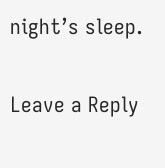night’s sleep.


Leave a Reply